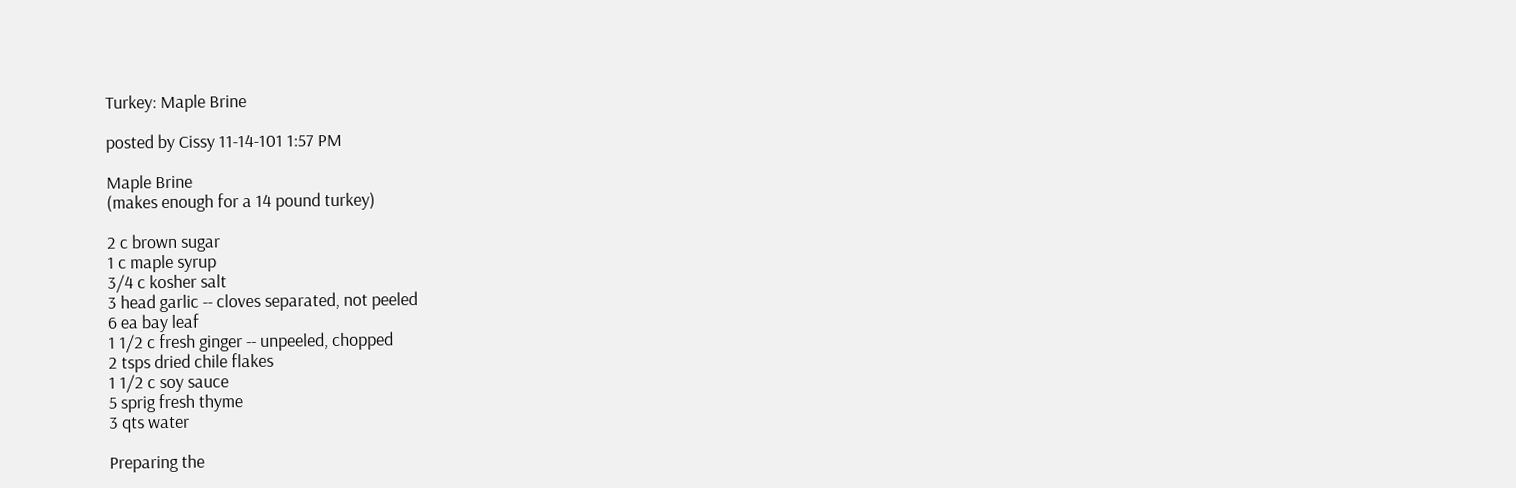Turkey: Maple Brine

posted by Cissy 11-14-101 1:57 PM

Maple Brine
(makes enough for a 14 pound turkey)

2 c brown sugar
1 c maple syrup
3/4 c kosher salt
3 head garlic -- cloves separated, not peeled
6 ea bay leaf
1 1/2 c fresh ginger -- unpeeled, chopped
2 tsps dried chile flakes
1 1/2 c soy sauce
5 sprig fresh thyme
3 qts water

Preparing the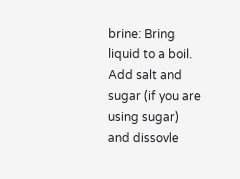brine: Bring liquid to a boil. Add salt and sugar (if you are using sugar) and dissovle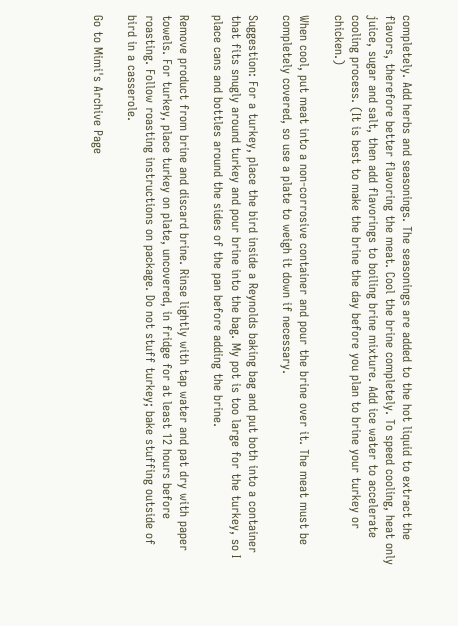completely. Add herbs and seasonings. The seasonings are added to the hot liquid to extract the flavors, therefore better flavoring the meat. Cool the brine completely. To speed cooling, heat only juice, sugar and salt, then add flavorings to boiling brine mixture. Add ice water to accelerate cooling process. (It is best to make the brine the day before you plan to brine your turkey or chicken.)

When cool, put meat into a non-corrosive container and pour the brine over it. The meat must be completely covered, so use a plate to weigh it down if necessary.

Suggestion: For a turkey, place the bird inside a Reynolds baking bag and put both into a container that fits snugly around turkey and pour brine into the bag. My pot is too large for the turkey, so I place cans and bottles around the sides of the pan before adding the brine.

Remove product from brine and discard brine. Rinse lightly with tap water and pat dry with paper towels. For turkey, place turkey on plate, uncovered, in fridge for at least 12 hours before roasting. Follow roasting instructions on package. Do not stuff turkey; bake stuffing outside of bird in a casserole.

Go to Mimi's Archive Page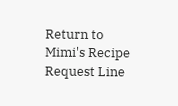Return to Mimi's Recipe Request Line